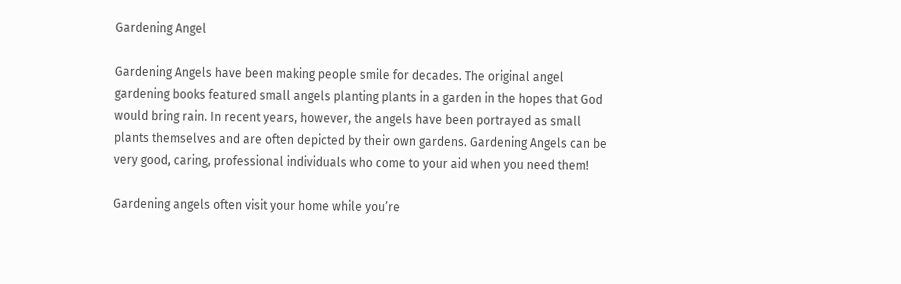Gardening Angel

Gardening Angels have been making people smile for decades. The original angel gardening books featured small angels planting plants in a garden in the hopes that God would bring rain. In recent years, however, the angels have been portrayed as small plants themselves and are often depicted by their own gardens. Gardening Angels can be very good, caring, professional individuals who come to your aid when you need them!

Gardening angels often visit your home while you’re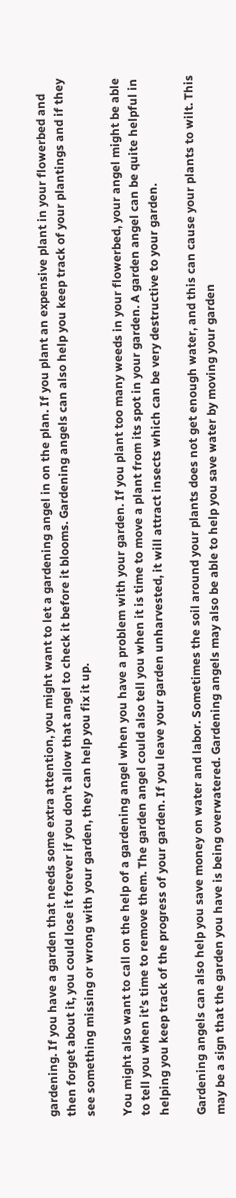gardening. If you have a garden that needs some extra attention, you might want to let a gardening angel in on the plan. If you plant an expensive plant in your flowerbed and then forget about it, you could lose it forever if you don’t allow that angel to check it before it blooms. Gardening angels can also help you keep track of your plantings and if they see something missing or wrong with your garden, they can help you fix it up.

You might also want to call on the help of a gardening angel when you have a problem with your garden. If you plant too many weeds in your flowerbed, your angel might be able to tell you when it’s time to remove them. The garden angel could also tell you when it is time to move a plant from its spot in your garden. A garden angel can be quite helpful in helping you keep track of the progress of your garden. If you leave your garden unharvested, it will attract insects which can be very destructive to your garden.

Gardening angels can also help you save money on water and labor. Sometimes the soil around your plants does not get enough water, and this can cause your plants to wilt. This may be a sign that the garden you have is being overwatered. Gardening angels may also be able to help you save water by moving your garden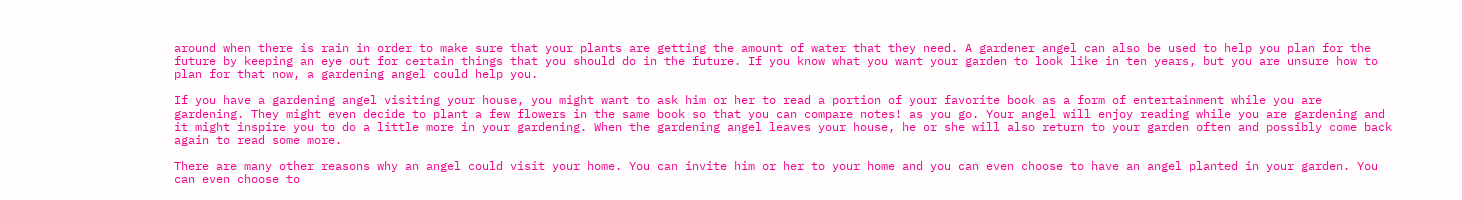around when there is rain in order to make sure that your plants are getting the amount of water that they need. A gardener angel can also be used to help you plan for the future by keeping an eye out for certain things that you should do in the future. If you know what you want your garden to look like in ten years, but you are unsure how to plan for that now, a gardening angel could help you.

If you have a gardening angel visiting your house, you might want to ask him or her to read a portion of your favorite book as a form of entertainment while you are gardening. They might even decide to plant a few flowers in the same book so that you can compare notes! as you go. Your angel will enjoy reading while you are gardening and it might inspire you to do a little more in your gardening. When the gardening angel leaves your house, he or she will also return to your garden often and possibly come back again to read some more.

There are many other reasons why an angel could visit your home. You can invite him or her to your home and you can even choose to have an angel planted in your garden. You can even choose to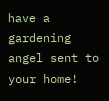have a gardening angel sent to your home!